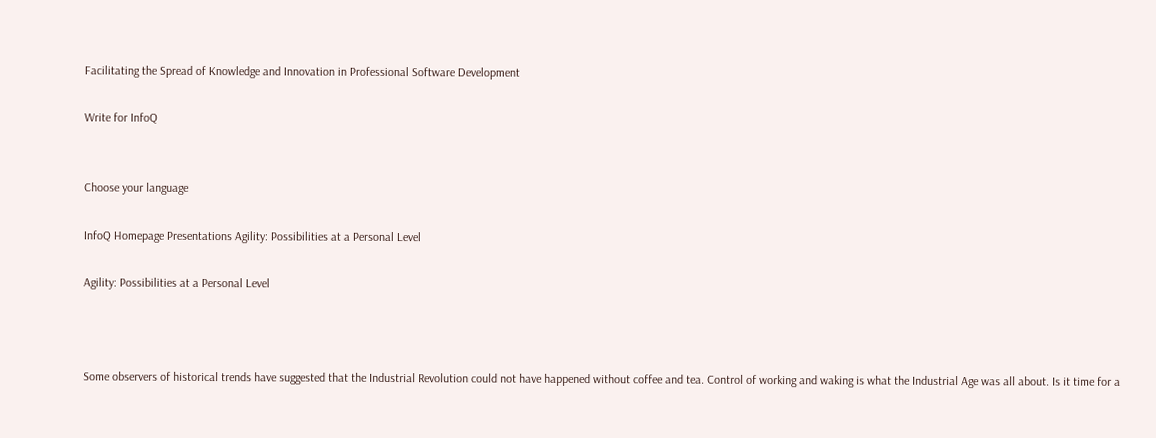Facilitating the Spread of Knowledge and Innovation in Professional Software Development

Write for InfoQ


Choose your language

InfoQ Homepage Presentations Agility: Possibilities at a Personal Level

Agility: Possibilities at a Personal Level



Some observers of historical trends have suggested that the Industrial Revolution could not have happened without coffee and tea. Control of working and waking is what the Industrial Age was all about. Is it time for a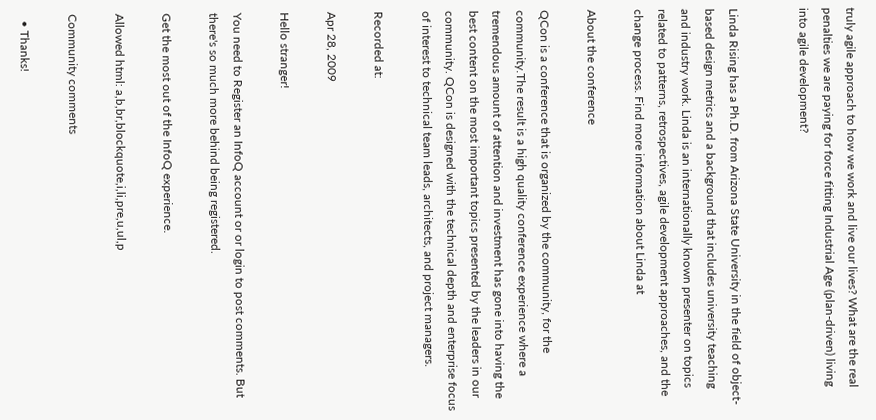truly agile approach to how we work and live our lives? What are the real penalties we are paying for force fitting Industrial Age (plan-driven) living into agile development?


Linda Rising has a Ph.D. from Arizona State University in the field of object-based design metrics and a background that includes university teaching and industry work. Linda is an internationally known presenter on topics related to patterns, retrospectives, agile development approaches, and the change process. Find more information about Linda at

About the conference

QCon is a conference that is organized by the community, for the community.The result is a high quality conference experience where a tremendous amount of attention and investment has gone into having the best content on the most important topics presented by the leaders in our community. QCon is designed with the technical depth and enterprise focus of interest to technical team leads, architects, and project managers.

Recorded at:

Apr 28, 2009

Hello stranger!

You need to Register an InfoQ account or or login to post comments. But there's so much more behind being registered.

Get the most out of the InfoQ experience.

Allowed html: a,b,br,blockquote,i,li,pre,u,ul,p

Community comments

  • Thanks!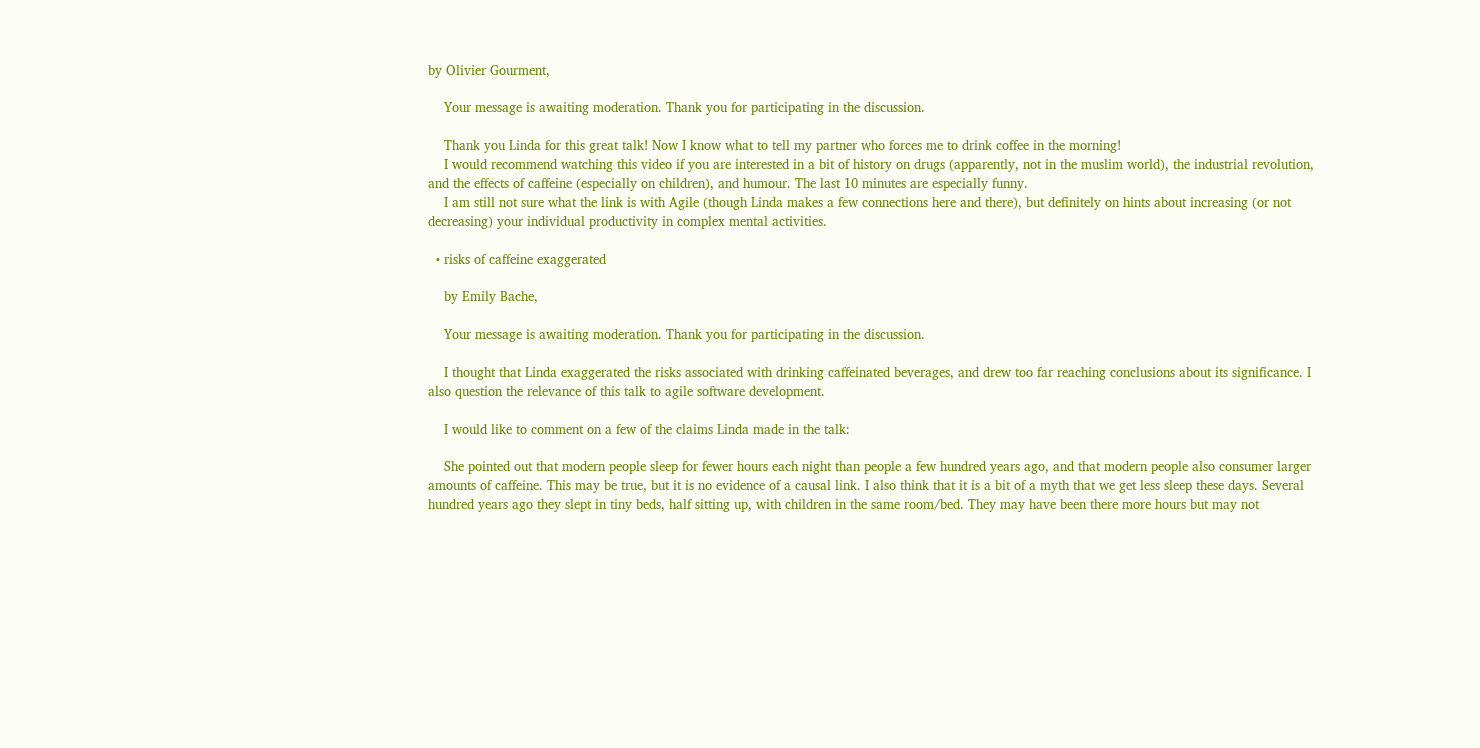by Olivier Gourment,

    Your message is awaiting moderation. Thank you for participating in the discussion.

    Thank you Linda for this great talk! Now I know what to tell my partner who forces me to drink coffee in the morning!
    I would recommend watching this video if you are interested in a bit of history on drugs (apparently, not in the muslim world), the industrial revolution, and the effects of caffeine (especially on children), and humour. The last 10 minutes are especially funny.
    I am still not sure what the link is with Agile (though Linda makes a few connections here and there), but definitely on hints about increasing (or not decreasing) your individual productivity in complex mental activities.

  • risks of caffeine exaggerated

    by Emily Bache,

    Your message is awaiting moderation. Thank you for participating in the discussion.

    I thought that Linda exaggerated the risks associated with drinking caffeinated beverages, and drew too far reaching conclusions about its significance. I also question the relevance of this talk to agile software development.

    I would like to comment on a few of the claims Linda made in the talk:

    She pointed out that modern people sleep for fewer hours each night than people a few hundred years ago, and that modern people also consumer larger amounts of caffeine. This may be true, but it is no evidence of a causal link. I also think that it is a bit of a myth that we get less sleep these days. Several hundred years ago they slept in tiny beds, half sitting up, with children in the same room/bed. They may have been there more hours but may not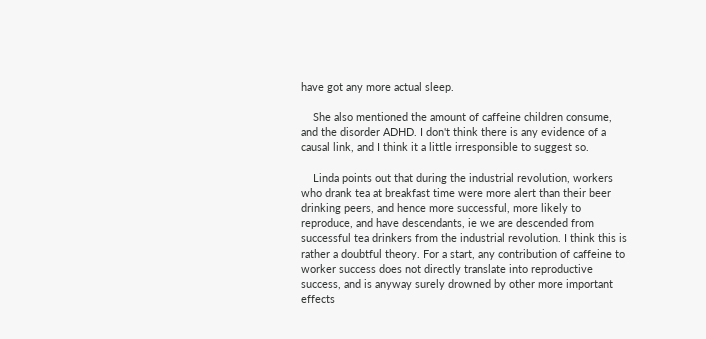have got any more actual sleep.

    She also mentioned the amount of caffeine children consume, and the disorder ADHD. I don't think there is any evidence of a causal link, and I think it a little irresponsible to suggest so.

    Linda points out that during the industrial revolution, workers who drank tea at breakfast time were more alert than their beer drinking peers, and hence more successful, more likely to reproduce, and have descendants, ie we are descended from successful tea drinkers from the industrial revolution. I think this is rather a doubtful theory. For a start, any contribution of caffeine to worker success does not directly translate into reproductive success, and is anyway surely drowned by other more important effects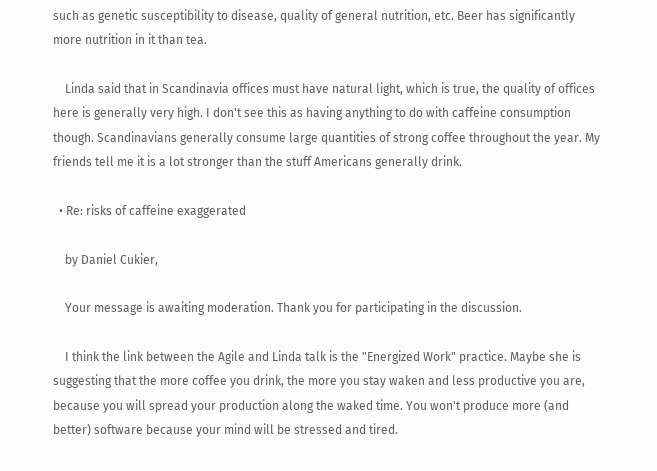such as genetic susceptibility to disease, quality of general nutrition, etc. Beer has significantly more nutrition in it than tea.

    Linda said that in Scandinavia offices must have natural light, which is true, the quality of offices here is generally very high. I don't see this as having anything to do with caffeine consumption though. Scandinavians generally consume large quantities of strong coffee throughout the year. My friends tell me it is a lot stronger than the stuff Americans generally drink.

  • Re: risks of caffeine exaggerated

    by Daniel Cukier,

    Your message is awaiting moderation. Thank you for participating in the discussion.

    I think the link between the Agile and Linda talk is the "Energized Work" practice. Maybe she is suggesting that the more coffee you drink, the more you stay waken and less productive you are, because you will spread your production along the waked time. You won't produce more (and better) software because your mind will be stressed and tired.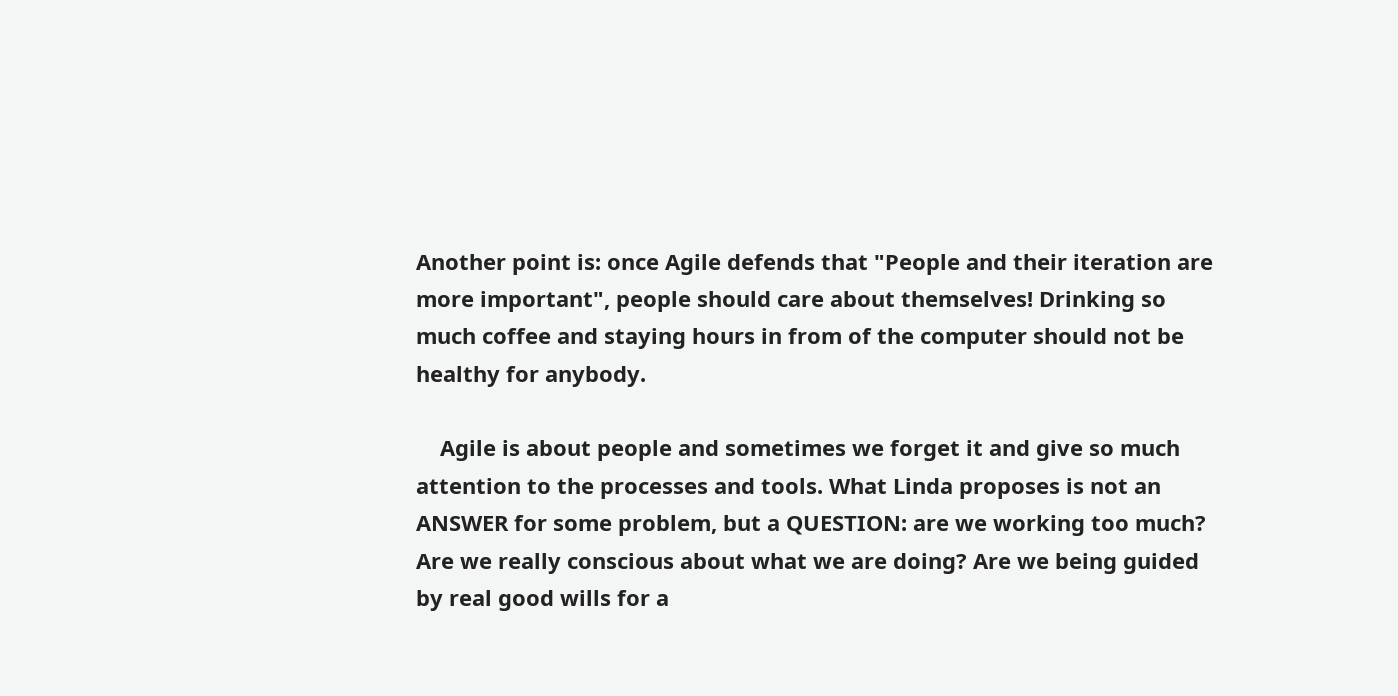Another point is: once Agile defends that "People and their iteration are more important", people should care about themselves! Drinking so much coffee and staying hours in from of the computer should not be healthy for anybody.

    Agile is about people and sometimes we forget it and give so much attention to the processes and tools. What Linda proposes is not an ANSWER for some problem, but a QUESTION: are we working too much? Are we really conscious about what we are doing? Are we being guided by real good wills for a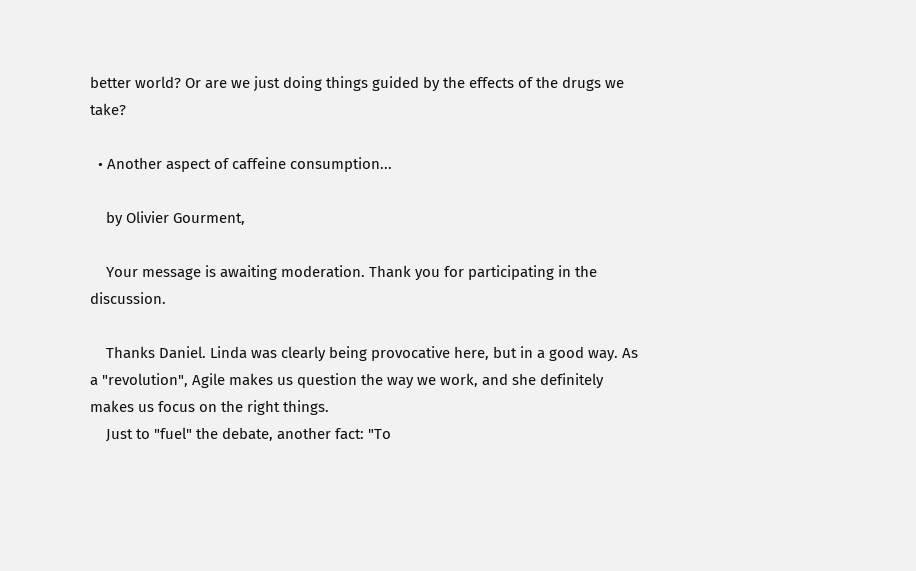better world? Or are we just doing things guided by the effects of the drugs we take?

  • Another aspect of caffeine consumption...

    by Olivier Gourment,

    Your message is awaiting moderation. Thank you for participating in the discussion.

    Thanks Daniel. Linda was clearly being provocative here, but in a good way. As a "revolution", Agile makes us question the way we work, and she definitely makes us focus on the right things.
    Just to "fuel" the debate, another fact: "To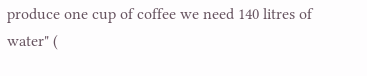produce one cup of coffee we need 140 litres of water" (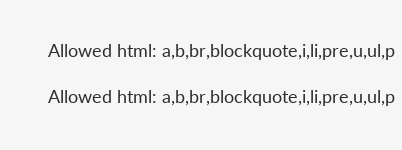Allowed html: a,b,br,blockquote,i,li,pre,u,ul,p

Allowed html: a,b,br,blockquote,i,li,pre,u,ul,p